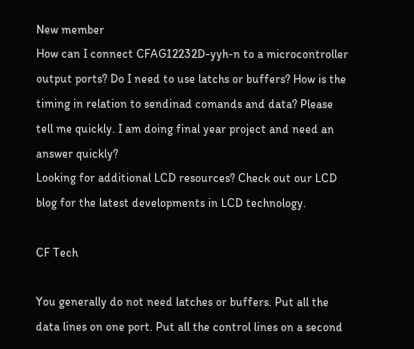New member
How can I connect CFAG12232D-yyh-n to a microcontroller output ports? Do I need to use latchs or buffers? How is the timing in relation to sendinad comands and data? Please tell me quickly. I am doing final year project and need an answer quickly?
Looking for additional LCD resources? Check out our LCD blog for the latest developments in LCD technology.

CF Tech

You generally do not need latches or buffers. Put all the data lines on one port. Put all the control lines on a second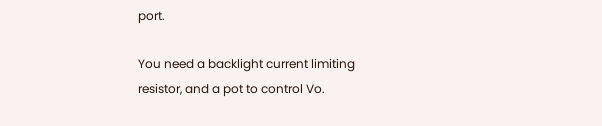port.

You need a backlight current limiting resistor, and a pot to control Vo.